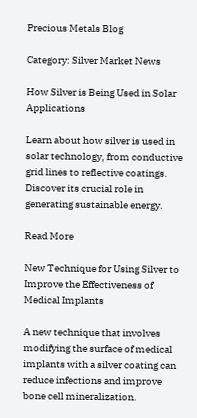Precious Metals Blog

Category: Silver Market News

How Silver is Being Used in Solar Applications

Learn about how silver is used in solar technology, from conductive grid lines to reflective coatings. Discover its crucial role in generating sustainable energy.

Read More

New Technique for Using Silver to Improve the Effectiveness of Medical Implants

A new technique that involves modifying the surface of medical implants with a silver coating can reduce infections and improve bone cell mineralization.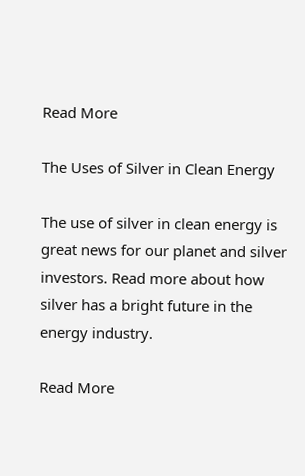Read More

The Uses of Silver in Clean Energy

The use of silver in clean energy is great news for our planet and silver investors. Read more about how silver has a bright future in the energy industry.

Read More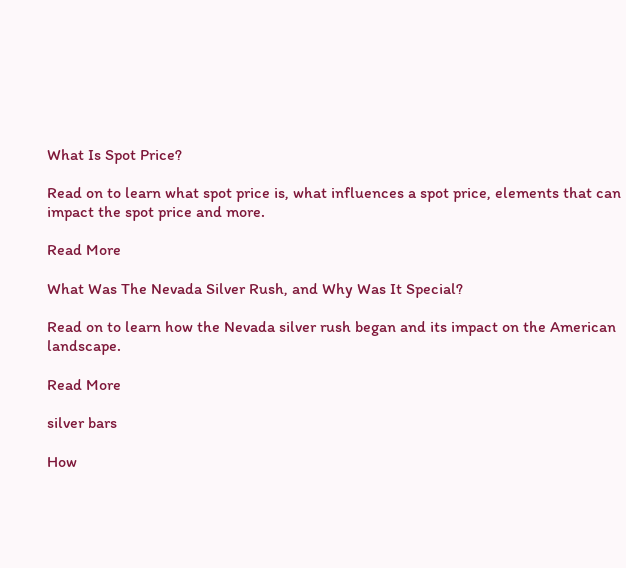What Is Spot Price?

Read on to learn what spot price is, what influences a spot price, elements that can impact the spot price and more.

Read More

What Was The Nevada Silver Rush, and Why Was It Special?

Read on to learn how the Nevada silver rush began and its impact on the American landscape.

Read More

silver bars

How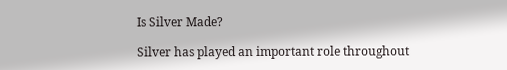Is Silver Made?

Silver has played an important role throughout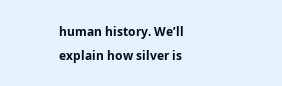human history. We’ll explain how silver is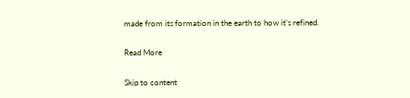made from its formation in the earth to how it’s refined.

Read More

Skip to content